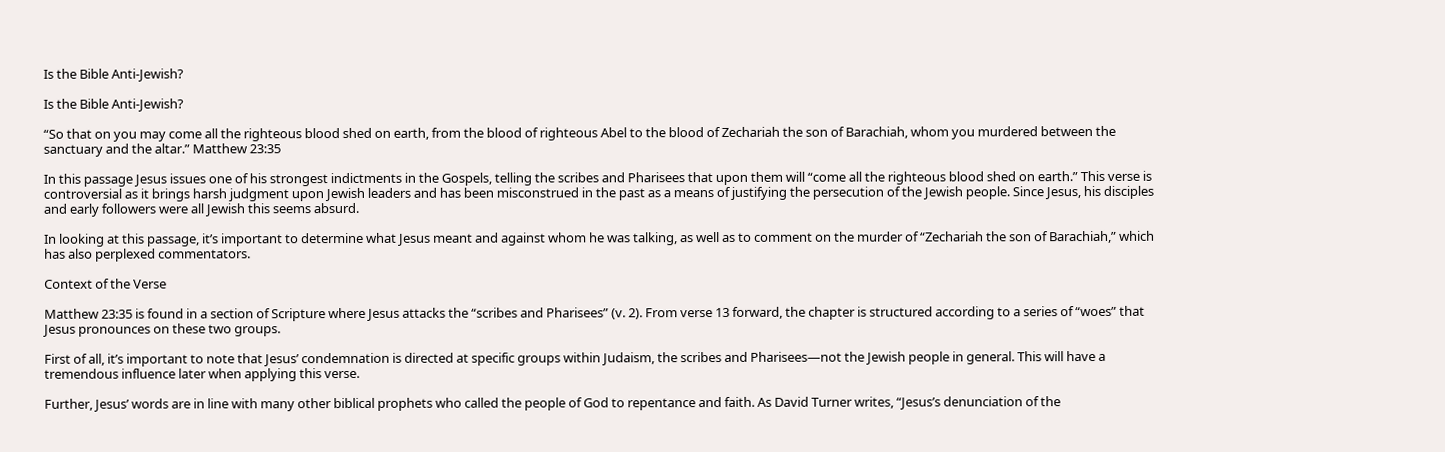Is the Bible Anti-Jewish?

Is the Bible Anti-Jewish?

“So that on you may come all the righteous blood shed on earth, from the blood of righteous Abel to the blood of Zechariah the son of Barachiah, whom you murdered between the sanctuary and the altar.” Matthew 23:35

In this passage Jesus issues one of his strongest indictments in the Gospels, telling the scribes and Pharisees that upon them will “come all the righteous blood shed on earth.” This verse is controversial as it brings harsh judgment upon Jewish leaders and has been misconstrued in the past as a means of justifying the persecution of the Jewish people. Since Jesus, his disciples and early followers were all Jewish this seems absurd.

In looking at this passage, it’s important to determine what Jesus meant and against whom he was talking, as well as to comment on the murder of “Zechariah the son of Barachiah,” which has also perplexed commentators.

Context of the Verse

Matthew 23:35 is found in a section of Scripture where Jesus attacks the “scribes and Pharisees” (v. 2). From verse 13 forward, the chapter is structured according to a series of “woes” that Jesus pronounces on these two groups.

First of all, it’s important to note that Jesus’ condemnation is directed at specific groups within Judaism, the scribes and Pharisees—not the Jewish people in general. This will have a tremendous influence later when applying this verse.

Further, Jesus’ words are in line with many other biblical prophets who called the people of God to repentance and faith. As David Turner writes, “Jesus’s denunciation of the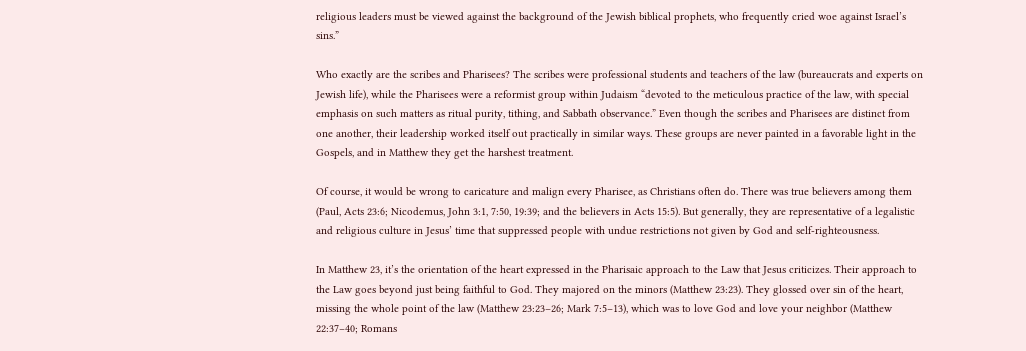religious leaders must be viewed against the background of the Jewish biblical prophets, who frequently cried woe against Israel’s sins.”

Who exactly are the scribes and Pharisees? The scribes were professional students and teachers of the law (bureaucrats and experts on Jewish life), while the Pharisees were a reformist group within Judaism “devoted to the meticulous practice of the law, with special emphasis on such matters as ritual purity, tithing, and Sabbath observance.” Even though the scribes and Pharisees are distinct from one another, their leadership worked itself out practically in similar ways. These groups are never painted in a favorable light in the Gospels, and in Matthew they get the harshest treatment.

Of course, it would be wrong to caricature and malign every Pharisee, as Christians often do. There was true believers among them (Paul, Acts 23:6; Nicodemus, John 3:1, 7:50, 19:39; and the believers in Acts 15:5). But generally, they are representative of a legalistic and religious culture in Jesus’ time that suppressed people with undue restrictions not given by God and self-righteousness.

In Matthew 23, it’s the orientation of the heart expressed in the Pharisaic approach to the Law that Jesus criticizes. Their approach to the Law goes beyond just being faithful to God. They majored on the minors (Matthew 23:23). They glossed over sin of the heart, missing the whole point of the law (Matthew 23:23–26; Mark 7:5–13), which was to love God and love your neighbor (Matthew 22:37–40; Romans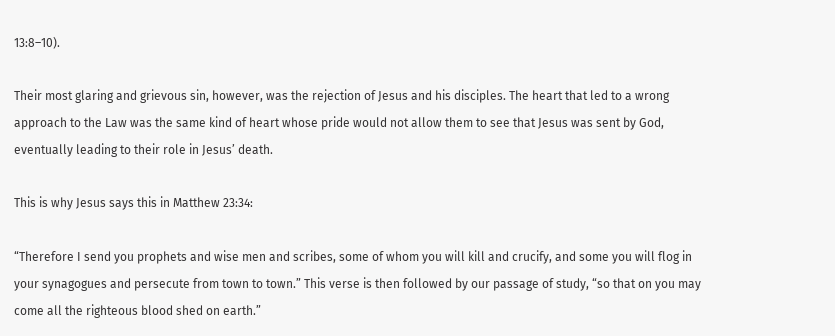13:8–10).

Their most glaring and grievous sin, however, was the rejection of Jesus and his disciples. The heart that led to a wrong approach to the Law was the same kind of heart whose pride would not allow them to see that Jesus was sent by God, eventually leading to their role in Jesus’ death.

This is why Jesus says this in Matthew 23:34:

“Therefore I send you prophets and wise men and scribes, some of whom you will kill and crucify, and some you will flog in your synagogues and persecute from town to town.” This verse is then followed by our passage of study, “so that on you may come all the righteous blood shed on earth.”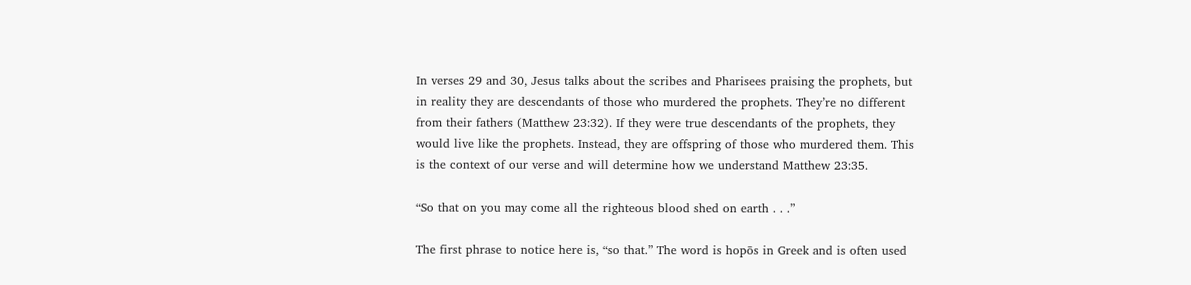In verses 29 and 30, Jesus talks about the scribes and Pharisees praising the prophets, but in reality they are descendants of those who murdered the prophets. They’re no different from their fathers (Matthew 23:32). If they were true descendants of the prophets, they would live like the prophets. Instead, they are offspring of those who murdered them. This is the context of our verse and will determine how we understand Matthew 23:35.

“So that on you may come all the righteous blood shed on earth . . .”

The first phrase to notice here is, “so that.” The word is hopōs in Greek and is often used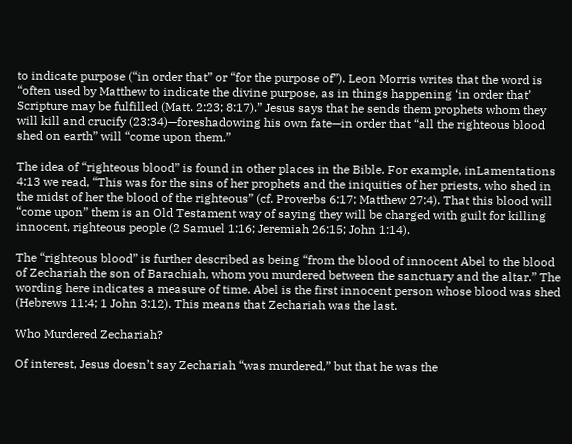to indicate purpose (“in order that” or “for the purpose of”). Leon Morris writes that the word is “often used by Matthew to indicate the divine purpose, as in things happening ‘in order that’ Scripture may be fulfilled (Matt. 2:23; 8:17).” Jesus says that he sends them prophets whom they will kill and crucify (23:34)—foreshadowing his own fate—in order that “all the righteous blood shed on earth” will “come upon them.”

The idea of “righteous blood” is found in other places in the Bible. For example, inLamentations 4:13 we read, “This was for the sins of her prophets and the iniquities of her priests, who shed in the midst of her the blood of the righteous” (cf. Proverbs 6:17; Matthew 27:4). That this blood will “come upon” them is an Old Testament way of saying they will be charged with guilt for killing innocent, righteous people (2 Samuel 1:16; Jeremiah 26:15; John 1:14).

The “righteous blood” is further described as being “from the blood of innocent Abel to the blood of Zechariah the son of Barachiah, whom you murdered between the sanctuary and the altar.” The wording here indicates a measure of time. Abel is the first innocent person whose blood was shed (Hebrews 11:4; 1 John 3:12). This means that Zechariah was the last.

Who Murdered Zechariah?

Of interest, Jesus doesn’t say Zechariah “was murdered,” but that he was the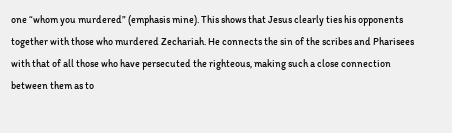one “whom you murdered” (emphasis mine). This shows that Jesus clearly ties his opponents together with those who murdered Zechariah. He connects the sin of the scribes and Pharisees with that of all those who have persecuted the righteous, making such a close connection between them as to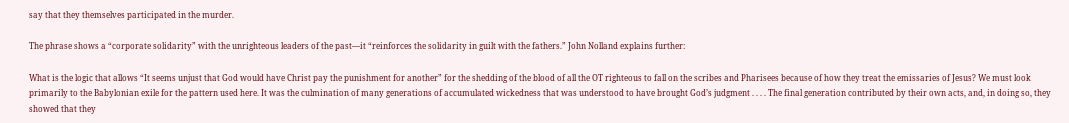say that they themselves participated in the murder.

The phrase shows a “corporate solidarity” with the unrighteous leaders of the past—it “reinforces the solidarity in guilt with the fathers.” John Nolland explains further:

What is the logic that allows “It seems unjust that God would have Christ pay the punishment for another” for the shedding of the blood of all the OT righteous to fall on the scribes and Pharisees because of how they treat the emissaries of Jesus? We must look primarily to the Babylonian exile for the pattern used here. It was the culmination of many generations of accumulated wickedness that was understood to have brought God’s judgment . . . . The final generation contributed by their own acts, and, in doing so, they showed that they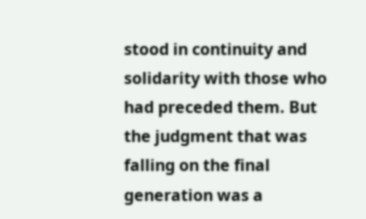stood in continuity and solidarity with those who had preceded them. But the judgment that was falling on the final generation was a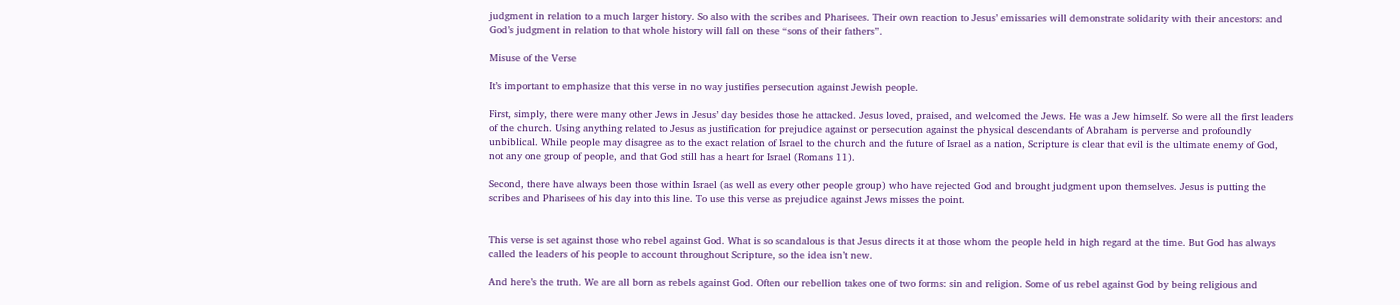judgment in relation to a much larger history. So also with the scribes and Pharisees. Their own reaction to Jesus’ emissaries will demonstrate solidarity with their ancestors: and God’s judgment in relation to that whole history will fall on these “sons of their fathers”.

Misuse of the Verse

It’s important to emphasize that this verse in no way justifies persecution against Jewish people.

First, simply, there were many other Jews in Jesus’ day besides those he attacked. Jesus loved, praised, and welcomed the Jews. He was a Jew himself. So were all the first leaders of the church. Using anything related to Jesus as justification for prejudice against or persecution against the physical descendants of Abraham is perverse and profoundly unbiblical. While people may disagree as to the exact relation of Israel to the church and the future of Israel as a nation, Scripture is clear that evil is the ultimate enemy of God, not any one group of people, and that God still has a heart for Israel (Romans 11).

Second, there have always been those within Israel (as well as every other people group) who have rejected God and brought judgment upon themselves. Jesus is putting the scribes and Pharisees of his day into this line. To use this verse as prejudice against Jews misses the point.


This verse is set against those who rebel against God. What is so scandalous is that Jesus directs it at those whom the people held in high regard at the time. But God has always called the leaders of his people to account throughout Scripture, so the idea isn’t new.

And here’s the truth. We are all born as rebels against God. Often our rebellion takes one of two forms: sin and religion. Some of us rebel against God by being religious and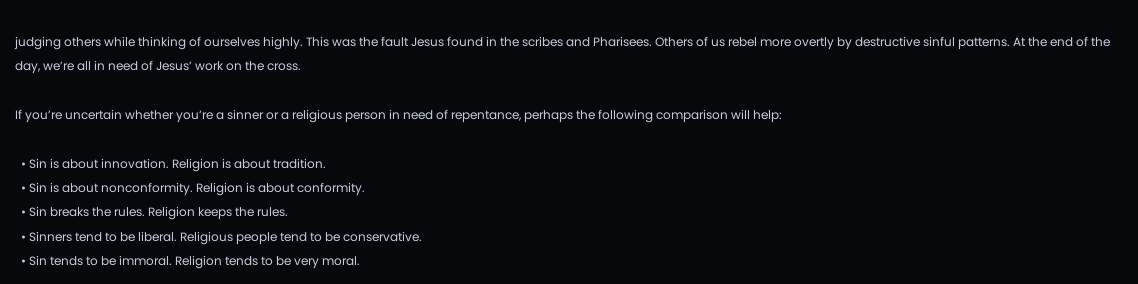judging others while thinking of ourselves highly. This was the fault Jesus found in the scribes and Pharisees. Others of us rebel more overtly by destructive sinful patterns. At the end of the day, we’re all in need of Jesus’ work on the cross.

If you’re uncertain whether you’re a sinner or a religious person in need of repentance, perhaps the following comparison will help:

  • Sin is about innovation. Religion is about tradition.
  • Sin is about nonconformity. Religion is about conformity.
  • Sin breaks the rules. Religion keeps the rules.
  • Sinners tend to be liberal. Religious people tend to be conservative.
  • Sin tends to be immoral. Religion tends to be very moral.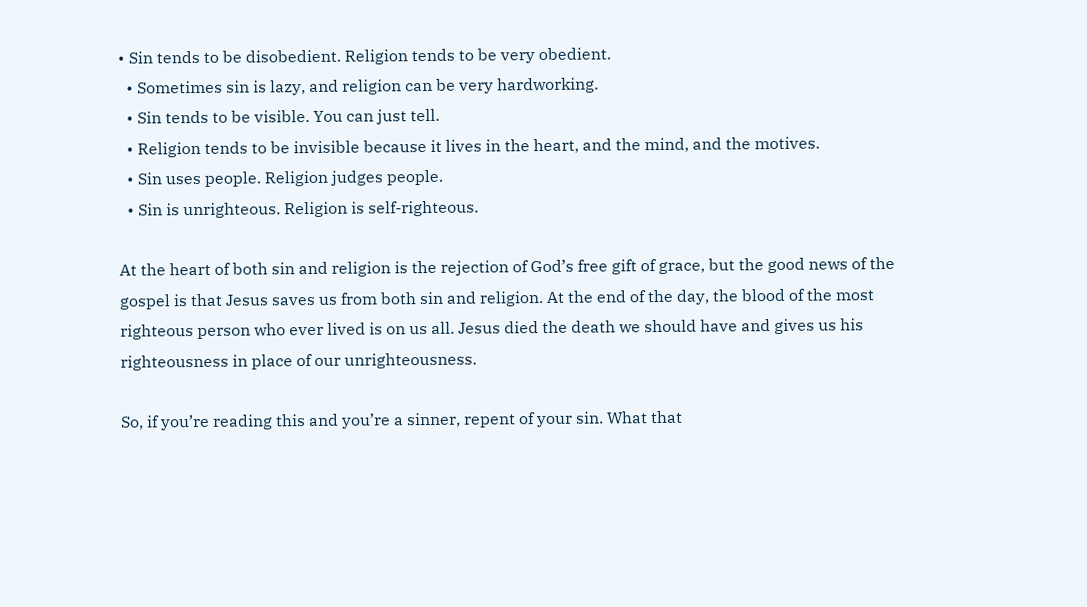• Sin tends to be disobedient. Religion tends to be very obedient.
  • Sometimes sin is lazy, and religion can be very hardworking.
  • Sin tends to be visible. You can just tell.
  • Religion tends to be invisible because it lives in the heart, and the mind, and the motives.
  • Sin uses people. Religion judges people.
  • Sin is unrighteous. Religion is self-righteous.

At the heart of both sin and religion is the rejection of God’s free gift of grace, but the good news of the gospel is that Jesus saves us from both sin and religion. At the end of the day, the blood of the most righteous person who ever lived is on us all. Jesus died the death we should have and gives us his righteousness in place of our unrighteousness.

So, if you’re reading this and you’re a sinner, repent of your sin. What that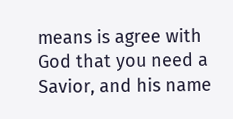means is agree with God that you need a Savior, and his name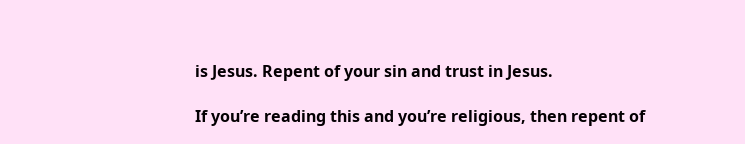is Jesus. Repent of your sin and trust in Jesus.

If you’re reading this and you’re religious, then repent of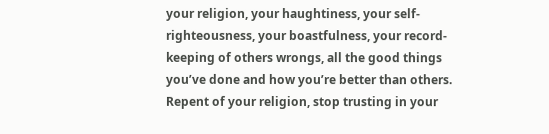your religion, your haughtiness, your self-righteousness, your boastfulness, your record-keeping of others wrongs, all the good things you’ve done and how you’re better than others. Repent of your religion, stop trusting in your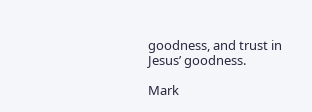goodness, and trust in Jesus’ goodness.

Mark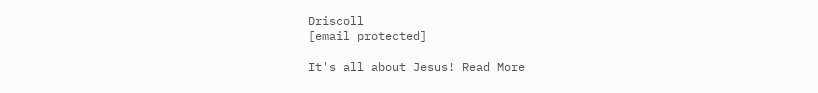Driscoll
[email protected]

It's all about Jesus! Read More